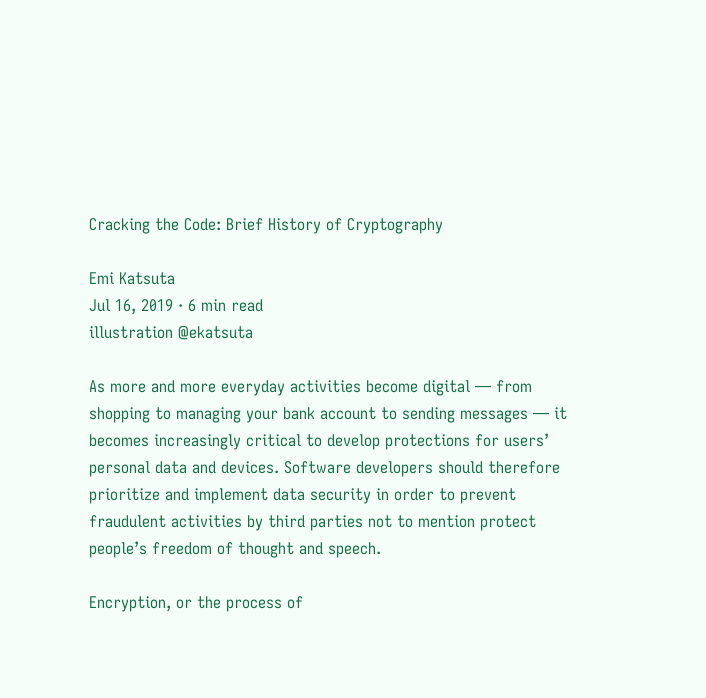Cracking the Code: Brief History of Cryptography

Emi Katsuta
Jul 16, 2019 · 6 min read
illustration @ekatsuta

As more and more everyday activities become digital — from shopping to managing your bank account to sending messages — it becomes increasingly critical to develop protections for users’ personal data and devices. Software developers should therefore prioritize and implement data security in order to prevent fraudulent activities by third parties not to mention protect people’s freedom of thought and speech.

Encryption, or the process of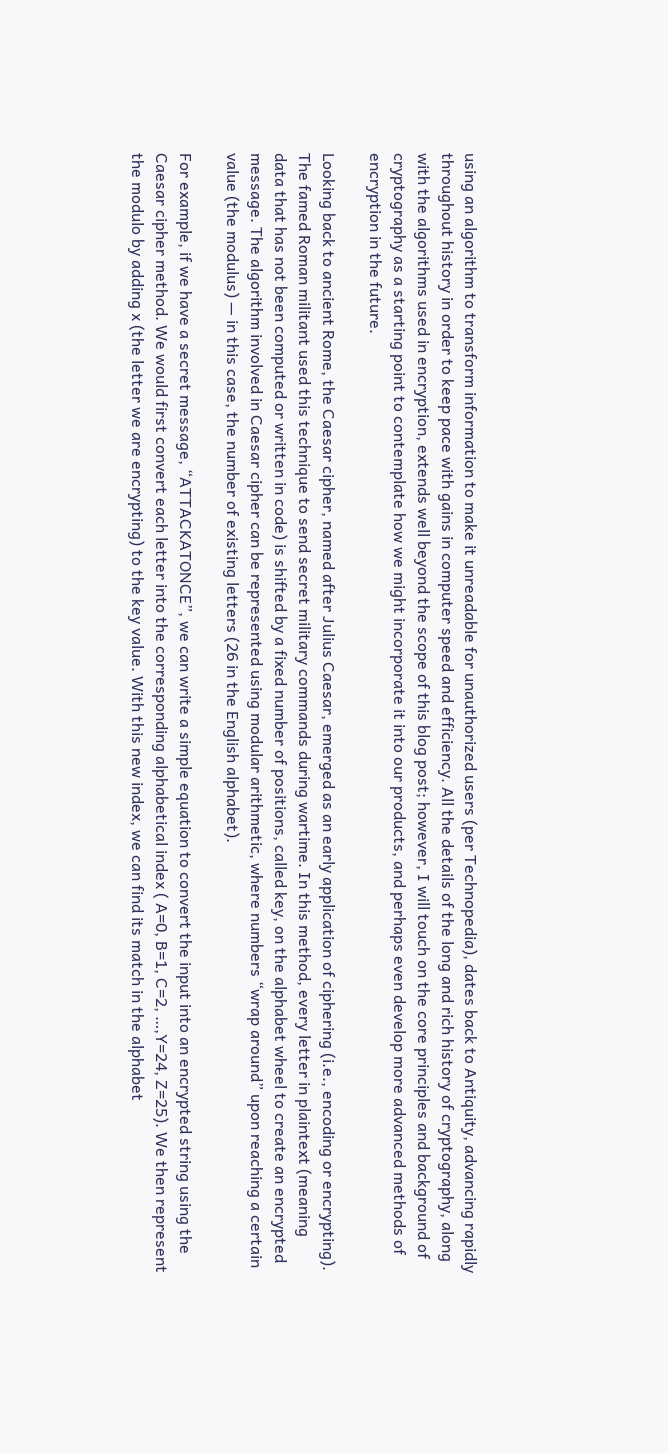using an algorithm to transform information to make it unreadable for unauthorized users (per Technopedia), dates back to Antiquity, advancing rapidly throughout history in order to keep pace with gains in computer speed and efficiency. All the details of the long and rich history of cryptography, along with the algorithms used in encryption, extends well beyond the scope of this blog post; however, I will touch on the core principles and background of cryptography as a starting point to contemplate how we might incorporate it into our products, and perhaps even develop more advanced methods of encryption in the future.

Looking back to ancient Rome, the Caesar cipher, named after Julius Caesar, emerged as an early application of ciphering (i.e., encoding or encrypting). The famed Roman militant used this technique to send secret military commands during wartime. In this method, every letter in plaintext (meaning data that has not been computed or written in code) is shifted by a fixed number of positions, called key, on the alphabet wheel to create an encrypted message. The algorithm involved in Caesar cipher can be represented using modular arithmetic, where numbers “wrap around” upon reaching a certain value (the modulus) — in this case, the number of existing letters (26 in the English alphabet).

For example, if we have a secret message, “ATTACKATONCE”, we can write a simple equation to convert the input into an encrypted string using the Caesar cipher method. We would first convert each letter into the corresponding alphabetical index ( A=0, B=1, C=2, …,Y=24, Z=25). We then represent the modulo by adding x (the letter we are encrypting) to the key value. With this new index, we can find its match in the alphabet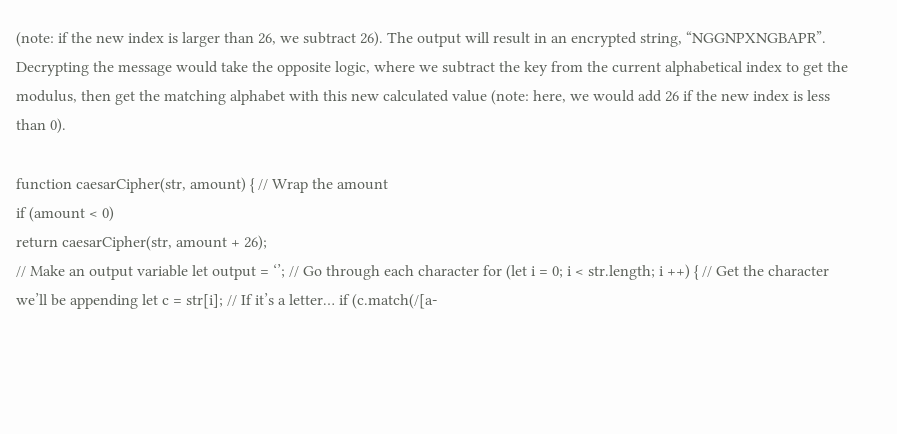(note: if the new index is larger than 26, we subtract 26). The output will result in an encrypted string, “NGGNPXNGBAPR”. Decrypting the message would take the opposite logic, where we subtract the key from the current alphabetical index to get the modulus, then get the matching alphabet with this new calculated value (note: here, we would add 26 if the new index is less than 0).

function caesarCipher(str, amount) { // Wrap the amount
if (amount < 0)
return caesarCipher(str, amount + 26);
// Make an output variable let output = ‘’; // Go through each character for (let i = 0; i < str.length; i ++) { // Get the character we’ll be appending let c = str[i]; // If it’s a letter… if (c.match(/[a-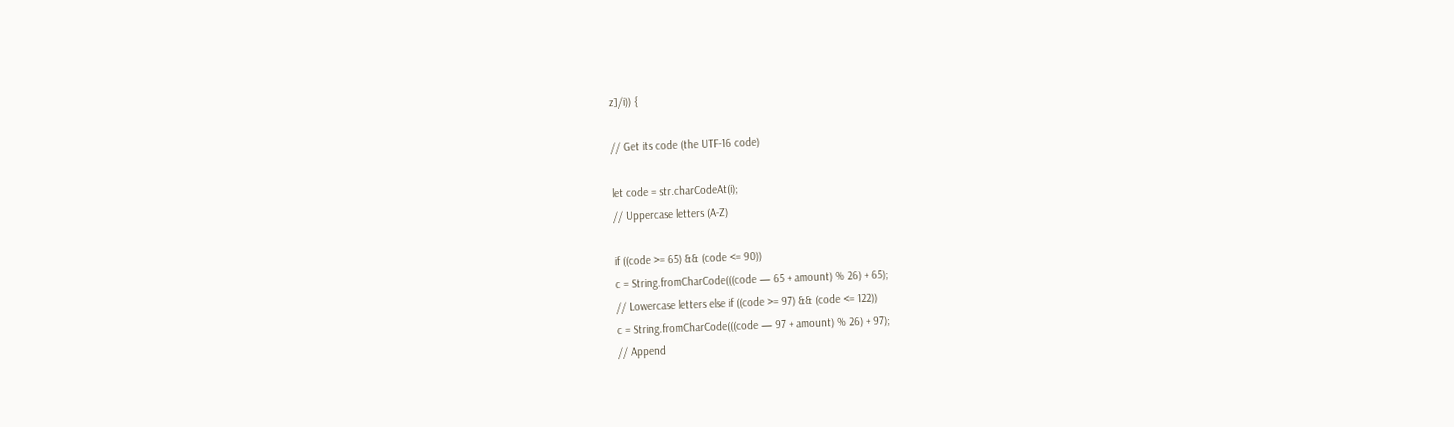z]/i)) {

// Get its code (the UTF-16 code)

let code = str.charCodeAt(i);
// Uppercase letters (A-Z)

if ((code >= 65) && (code <= 90))
c = String.fromCharCode(((code — 65 + amount) % 26) + 65);
// Lowercase letters else if ((code >= 97) && (code <= 122))
c = String.fromCharCode(((code — 97 + amount) % 26) + 97);
// Append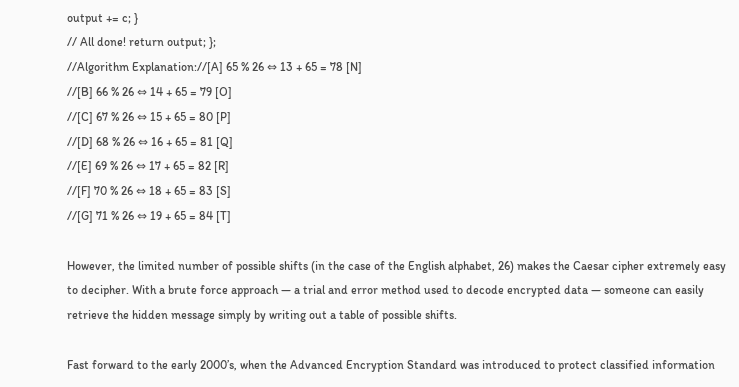output += c; }
// All done! return output; };
//Algorithm Explanation://[A] 65 % 26 ⇔ 13 + 65 = 78 [N]
//[B] 66 % 26 ⇔ 14 + 65 = 79 [O]
//[C] 67 % 26 ⇔ 15 + 65 = 80 [P]
//[D] 68 % 26 ⇔ 16 + 65 = 81 [Q]
//[E] 69 % 26 ⇔ 17 + 65 = 82 [R]
//[F] 70 % 26 ⇔ 18 + 65 = 83 [S]
//[G] 71 % 26 ⇔ 19 + 65 = 84 [T]

However, the limited number of possible shifts (in the case of the English alphabet, 26) makes the Caesar cipher extremely easy to decipher. With a brute force approach — a trial and error method used to decode encrypted data — someone can easily retrieve the hidden message simply by writing out a table of possible shifts.

Fast forward to the early 2000’s, when the Advanced Encryption Standard was introduced to protect classified information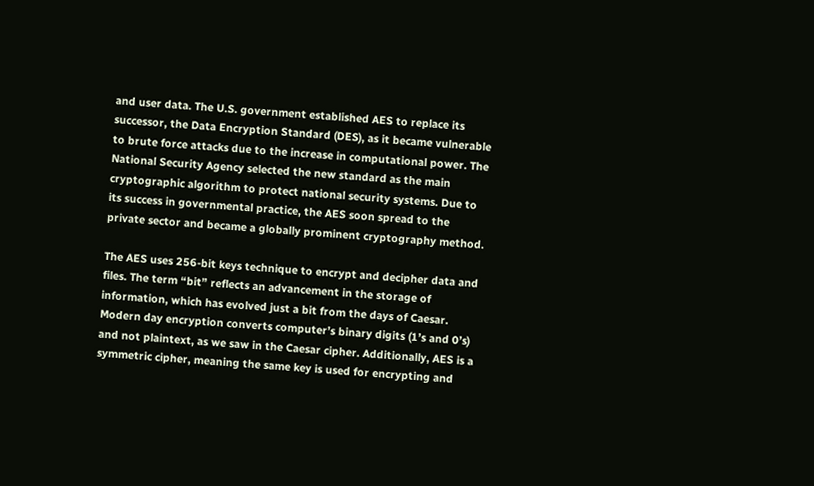and user data. The U.S. government established AES to replace its successor, the Data Encryption Standard (DES), as it became vulnerable to brute force attacks due to the increase in computational power. The National Security Agency selected the new standard as the main cryptographic algorithm to protect national security systems. Due to its success in governmental practice, the AES soon spread to the private sector and became a globally prominent cryptography method.

The AES uses 256-bit keys technique to encrypt and decipher data and files. The term “bit” reflects an advancement in the storage of information, which has evolved just a bit from the days of Caesar. Modern day encryption converts computer’s binary digits (1’s and 0’s) and not plaintext, as we saw in the Caesar cipher. Additionally, AES is a symmetric cipher, meaning the same key is used for encrypting and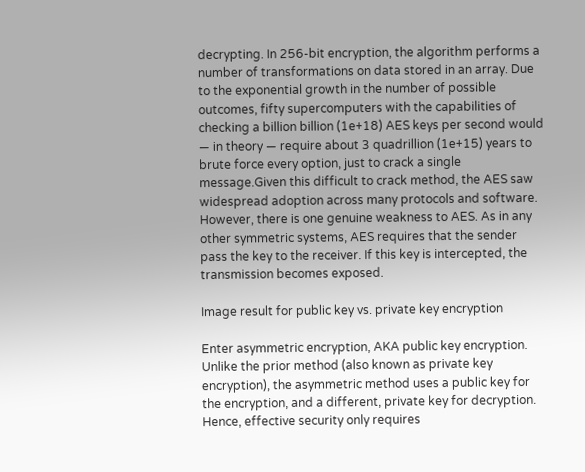decrypting. In 256-bit encryption, the algorithm performs a number of transformations on data stored in an array. Due to the exponential growth in the number of possible outcomes, fifty supercomputers with the capabilities of checking a billion billion (1e+18) AES keys per second would — in theory — require about 3 quadrillion (1e+15) years to brute force every option, just to crack a single message.Given this difficult to crack method, the AES saw widespread adoption across many protocols and software. However, there is one genuine weakness to AES. As in any other symmetric systems, AES requires that the sender pass the key to the receiver. If this key is intercepted, the transmission becomes exposed.

Image result for public key vs. private key encryption

Enter asymmetric encryption, AKA public key encryption. Unlike the prior method (also known as private key encryption), the asymmetric method uses a public key for the encryption, and a different, private key for decryption. Hence, effective security only requires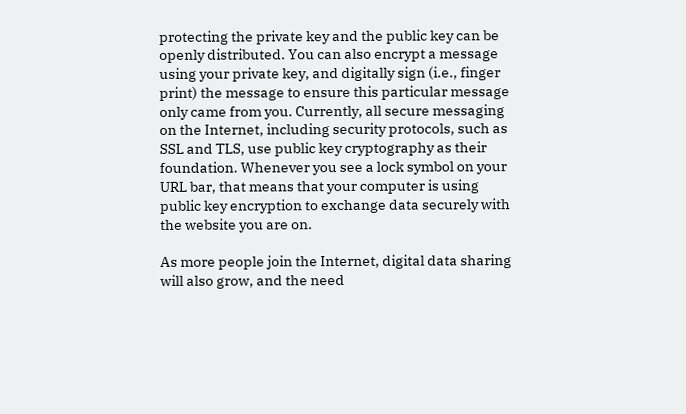protecting the private key and the public key can be openly distributed. You can also encrypt a message using your private key, and digitally sign (i.e., finger print) the message to ensure this particular message only came from you. Currently, all secure messaging on the Internet, including security protocols, such as SSL and TLS, use public key cryptography as their foundation. Whenever you see a lock symbol on your URL bar, that means that your computer is using public key encryption to exchange data securely with the website you are on.

As more people join the Internet, digital data sharing will also grow, and the need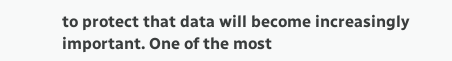to protect that data will become increasingly important. One of the most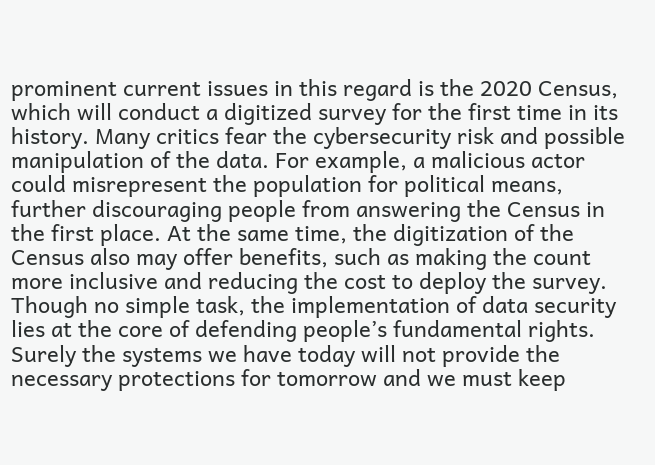prominent current issues in this regard is the 2020 Census, which will conduct a digitized survey for the first time in its history. Many critics fear the cybersecurity risk and possible manipulation of the data. For example, a malicious actor could misrepresent the population for political means, further discouraging people from answering the Census in the first place. At the same time, the digitization of the Census also may offer benefits, such as making the count more inclusive and reducing the cost to deploy the survey. Though no simple task, the implementation of data security lies at the core of defending people’s fundamental rights. Surely the systems we have today will not provide the necessary protections for tomorrow and we must keep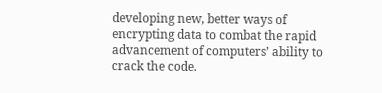developing new, better ways of encrypting data to combat the rapid advancement of computers’ ability to crack the code.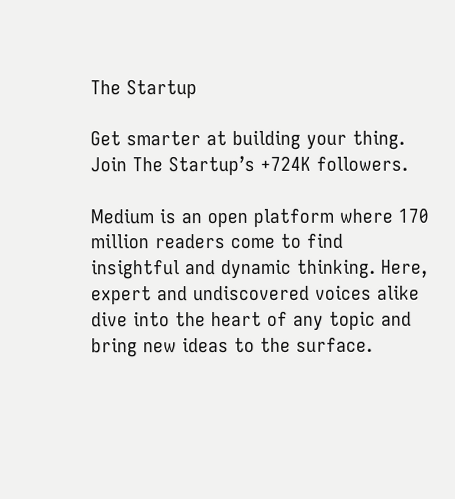The Startup

Get smarter at building your thing. Join The Startup’s +724K followers.

Medium is an open platform where 170 million readers come to find insightful and dynamic thinking. Here, expert and undiscovered voices alike dive into the heart of any topic and bring new ideas to the surface.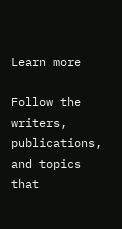Learn more

Follow the writers, publications, and topics that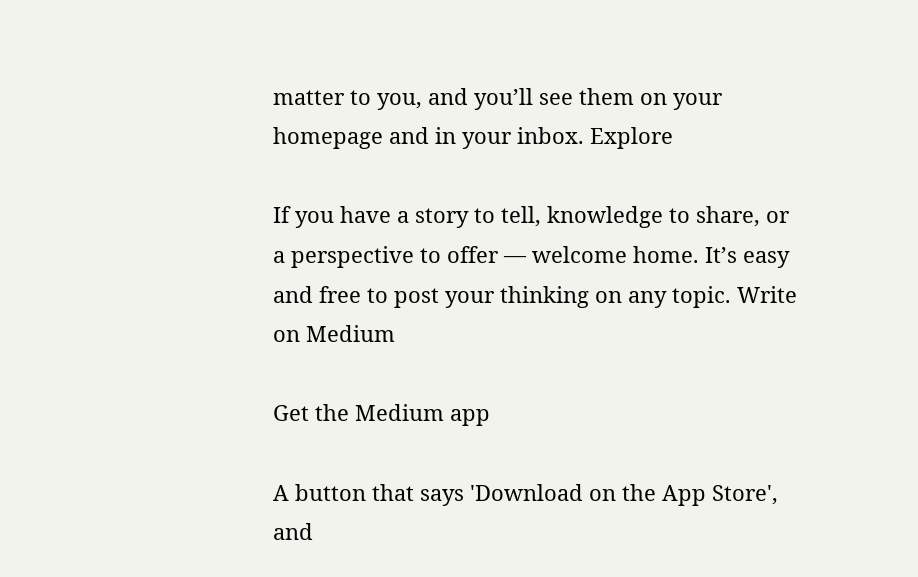matter to you, and you’ll see them on your homepage and in your inbox. Explore

If you have a story to tell, knowledge to share, or a perspective to offer — welcome home. It’s easy and free to post your thinking on any topic. Write on Medium

Get the Medium app

A button that says 'Download on the App Store', and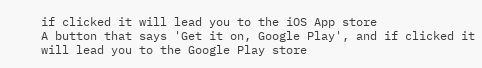if clicked it will lead you to the iOS App store
A button that says 'Get it on, Google Play', and if clicked it will lead you to the Google Play store